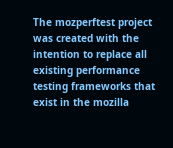The mozperftest project was created with the intention to replace all existing performance testing frameworks that exist in the mozilla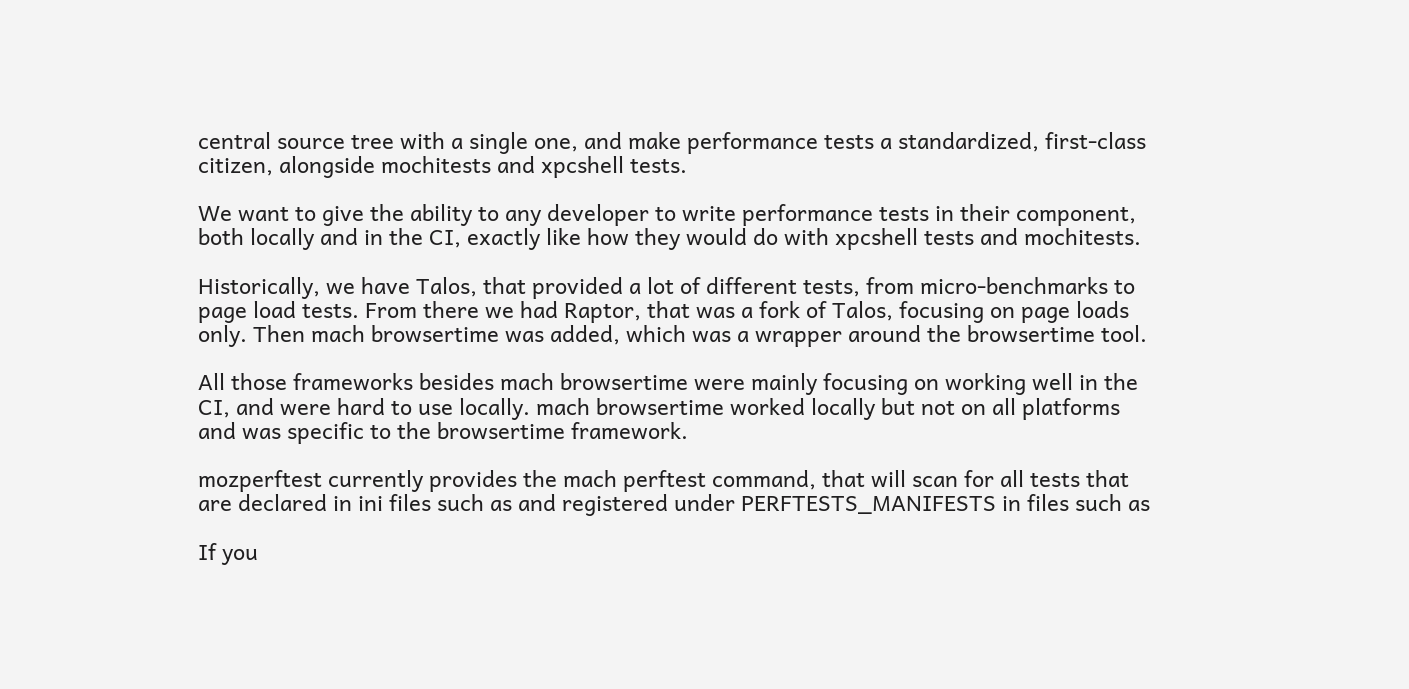central source tree with a single one, and make performance tests a standardized, first-class citizen, alongside mochitests and xpcshell tests.

We want to give the ability to any developer to write performance tests in their component, both locally and in the CI, exactly like how they would do with xpcshell tests and mochitests.

Historically, we have Talos, that provided a lot of different tests, from micro-benchmarks to page load tests. From there we had Raptor, that was a fork of Talos, focusing on page loads only. Then mach browsertime was added, which was a wrapper around the browsertime tool.

All those frameworks besides mach browsertime were mainly focusing on working well in the CI, and were hard to use locally. mach browsertime worked locally but not on all platforms and was specific to the browsertime framework.

mozperftest currently provides the mach perftest command, that will scan for all tests that are declared in ini files such as and registered under PERFTESTS_MANIFESTS in files such as

If you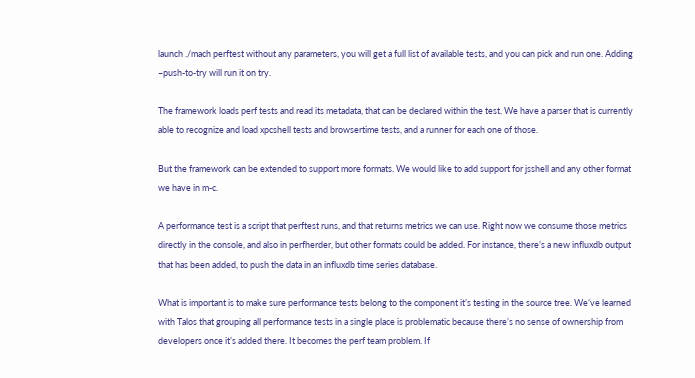launch ./mach perftest without any parameters, you will get a full list of available tests, and you can pick and run one. Adding –push-to-try will run it on try.

The framework loads perf tests and read its metadata, that can be declared within the test. We have a parser that is currently able to recognize and load xpcshell tests and browsertime tests, and a runner for each one of those.

But the framework can be extended to support more formats. We would like to add support for jsshell and any other format we have in m-c.

A performance test is a script that perftest runs, and that returns metrics we can use. Right now we consume those metrics directly in the console, and also in perfherder, but other formats could be added. For instance, there’s a new influxdb output that has been added, to push the data in an influxdb time series database.

What is important is to make sure performance tests belong to the component it’s testing in the source tree. We’ve learned with Talos that grouping all performance tests in a single place is problematic because there’s no sense of ownership from developers once it’s added there. It becomes the perf team problem. If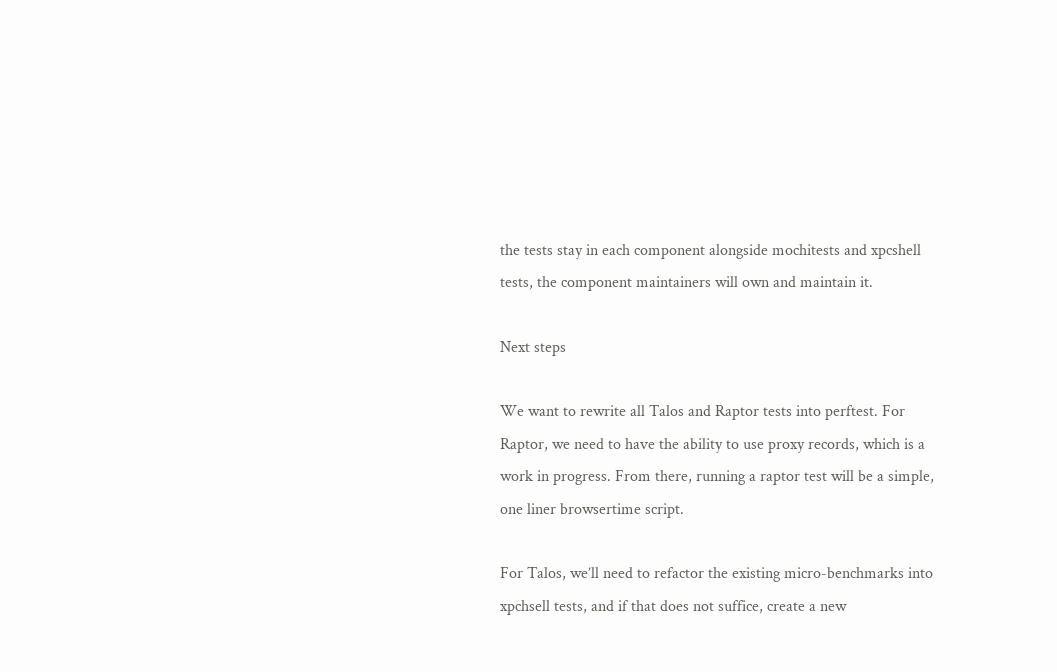the tests stay in each component alongside mochitests and xpcshell tests, the component maintainers will own and maintain it.

Next steps

We want to rewrite all Talos and Raptor tests into perftest. For Raptor, we need to have the ability to use proxy records, which is a work in progress. From there, running a raptor test will be a simple, one liner browsertime script.

For Talos, we’ll need to refactor the existing micro-benchmarks into xpchsell tests, and if that does not suffice, create a new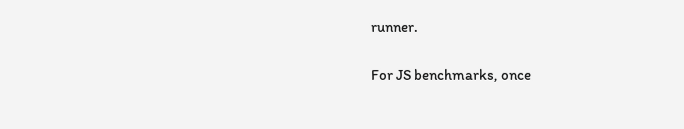runner.

For JS benchmarks, once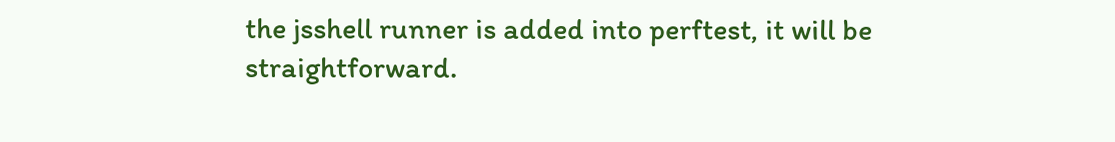the jsshell runner is added into perftest, it will be straightforward.